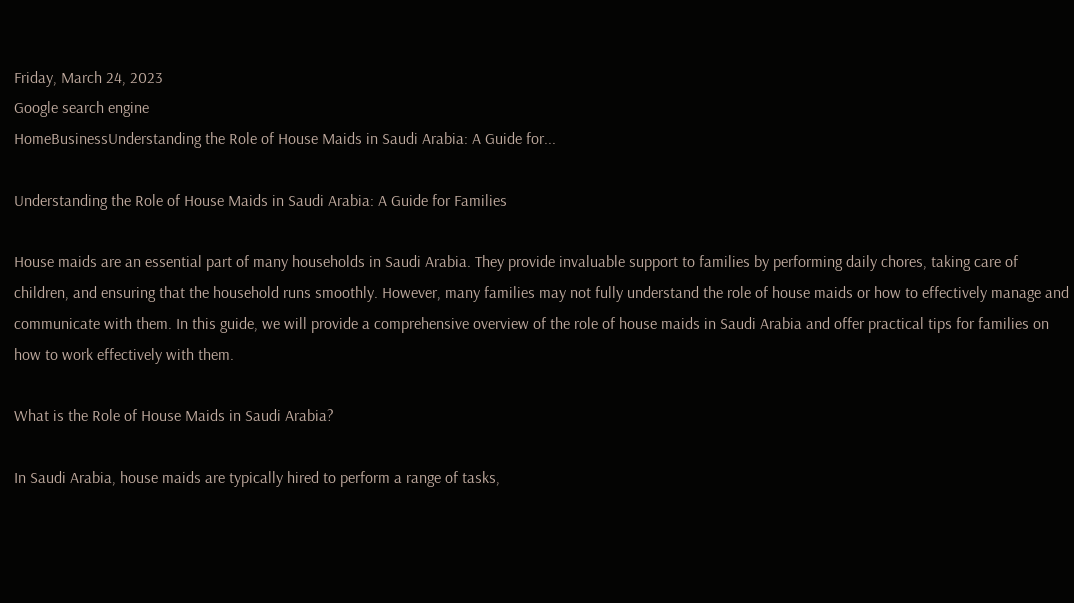Friday, March 24, 2023
Google search engine
HomeBusinessUnderstanding the Role of House Maids in Saudi Arabia: A Guide for...

Understanding the Role of House Maids in Saudi Arabia: A Guide for Families

House maids are an essential part of many households in Saudi Arabia. They provide invaluable support to families by performing daily chores, taking care of children, and ensuring that the household runs smoothly. However, many families may not fully understand the role of house maids or how to effectively manage and communicate with them. In this guide, we will provide a comprehensive overview of the role of house maids in Saudi Arabia and offer practical tips for families on how to work effectively with them.

What is the Role of House Maids in Saudi Arabia?

In Saudi Arabia, house maids are typically hired to perform a range of tasks,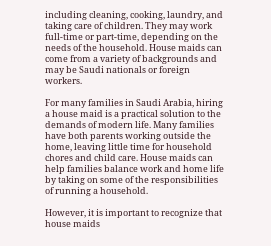including cleaning, cooking, laundry, and taking care of children. They may work full-time or part-time, depending on the needs of the household. House maids can come from a variety of backgrounds and may be Saudi nationals or foreign workers.

For many families in Saudi Arabia, hiring a house maid is a practical solution to the demands of modern life. Many families have both parents working outside the home, leaving little time for household chores and child care. House maids can help families balance work and home life by taking on some of the responsibilities of running a household.

However, it is important to recognize that house maids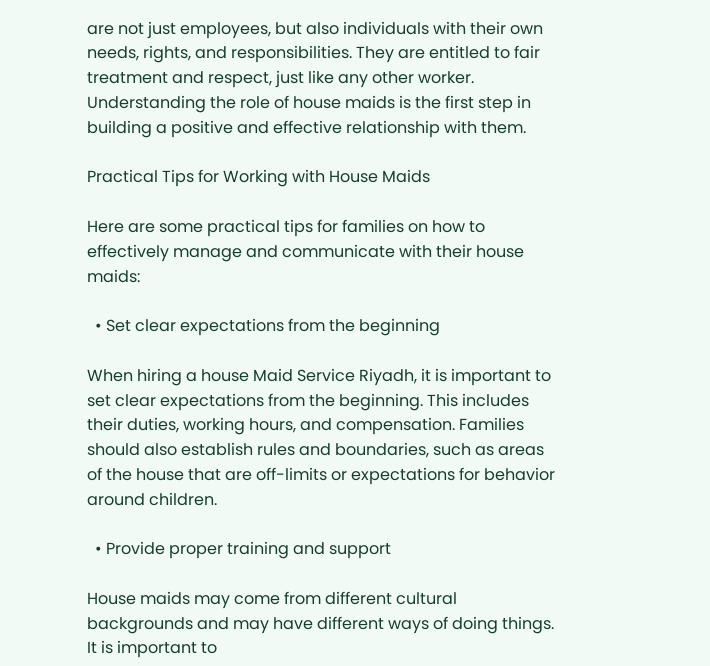are not just employees, but also individuals with their own needs, rights, and responsibilities. They are entitled to fair treatment and respect, just like any other worker. Understanding the role of house maids is the first step in building a positive and effective relationship with them.

Practical Tips for Working with House Maids

Here are some practical tips for families on how to effectively manage and communicate with their house maids:

  • Set clear expectations from the beginning

When hiring a house Maid Service Riyadh, it is important to set clear expectations from the beginning. This includes their duties, working hours, and compensation. Families should also establish rules and boundaries, such as areas of the house that are off-limits or expectations for behavior around children.

  • Provide proper training and support

House maids may come from different cultural backgrounds and may have different ways of doing things. It is important to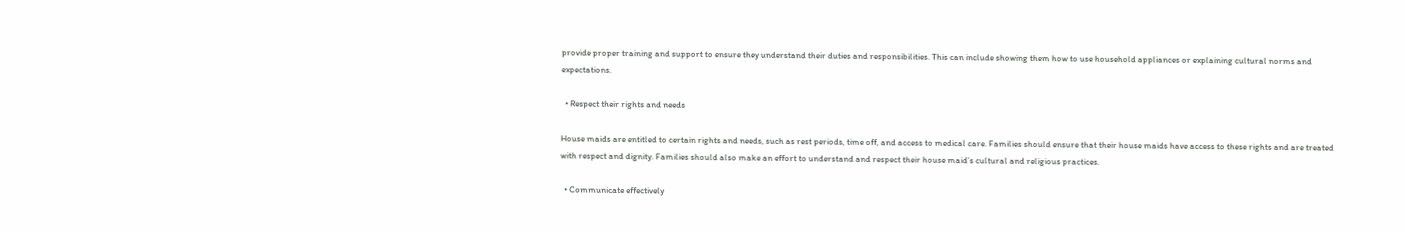provide proper training and support to ensure they understand their duties and responsibilities. This can include showing them how to use household appliances or explaining cultural norms and expectations.

  • Respect their rights and needs

House maids are entitled to certain rights and needs, such as rest periods, time off, and access to medical care. Families should ensure that their house maids have access to these rights and are treated with respect and dignity. Families should also make an effort to understand and respect their house maid’s cultural and religious practices.

  • Communicate effectively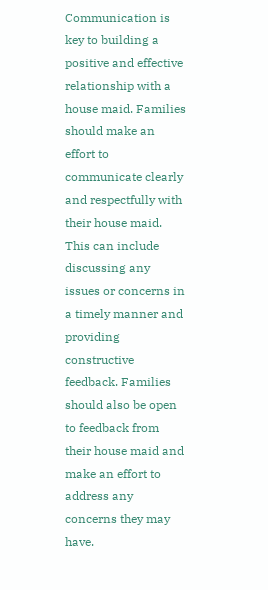Communication is key to building a positive and effective relationship with a house maid. Families should make an effort to communicate clearly and respectfully with their house maid. This can include discussing any issues or concerns in a timely manner and providing constructive feedback. Families should also be open to feedback from their house maid and make an effort to address any concerns they may have.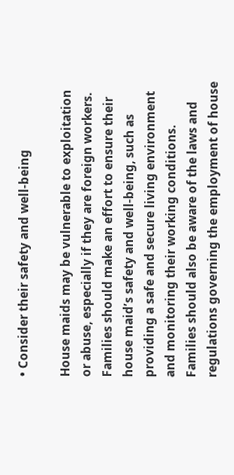• Consider their safety and well-being

House maids may be vulnerable to exploitation or abuse, especially if they are foreign workers. Families should make an effort to ensure their house maid’s safety and well-being, such as providing a safe and secure living environment and monitoring their working conditions. Families should also be aware of the laws and regulations governing the employment of house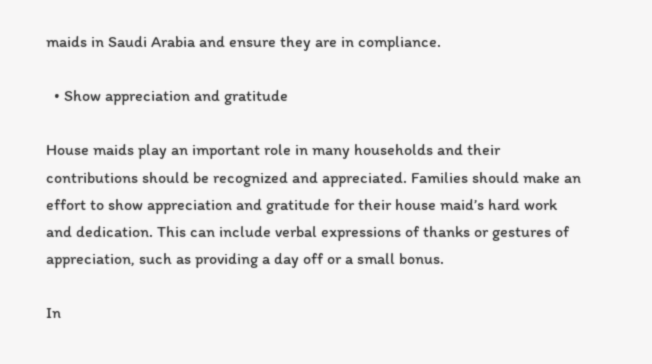maids in Saudi Arabia and ensure they are in compliance.

  • Show appreciation and gratitude

House maids play an important role in many households and their contributions should be recognized and appreciated. Families should make an effort to show appreciation and gratitude for their house maid’s hard work and dedication. This can include verbal expressions of thanks or gestures of appreciation, such as providing a day off or a small bonus.

In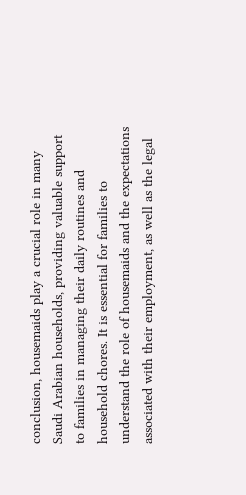conclusion, housemaids play a crucial role in many Saudi Arabian households, providing valuable support to families in managing their daily routines and household chores. It is essential for families to understand the role of housemaids and the expectations associated with their employment, as well as the legal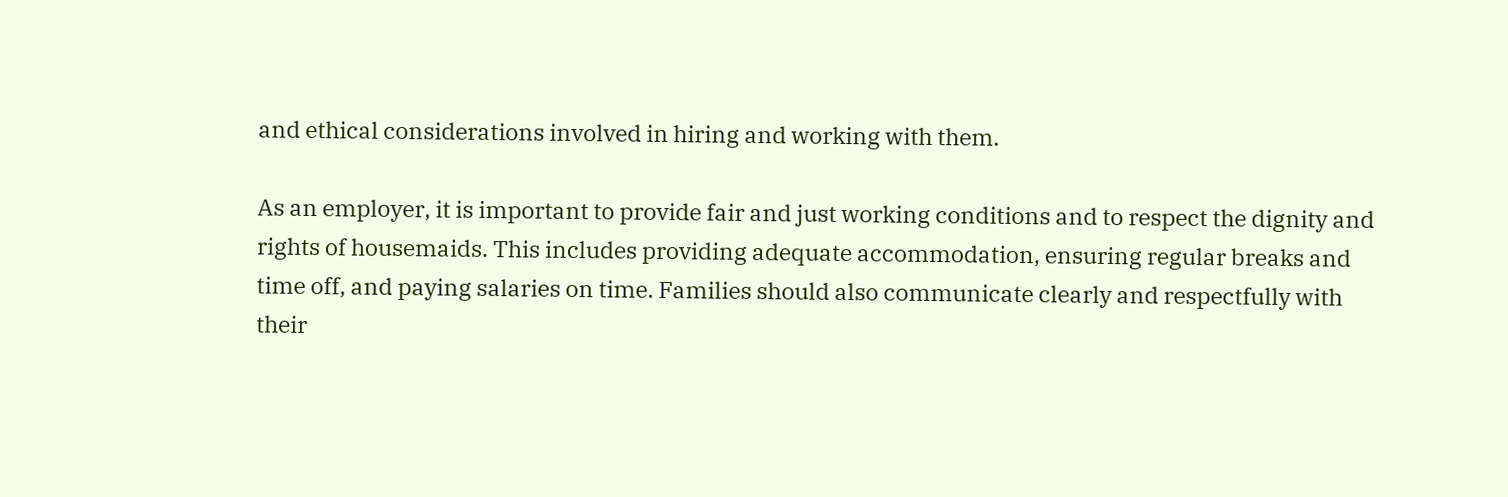and ethical considerations involved in hiring and working with them.

As an employer, it is important to provide fair and just working conditions and to respect the dignity and rights of housemaids. This includes providing adequate accommodation, ensuring regular breaks and time off, and paying salaries on time. Families should also communicate clearly and respectfully with their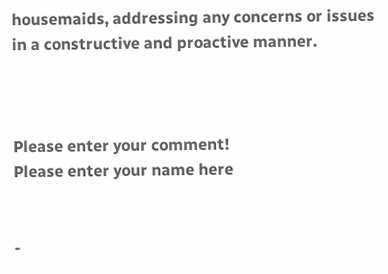housemaids, addressing any concerns or issues in a constructive and proactive manner.



Please enter your comment!
Please enter your name here


-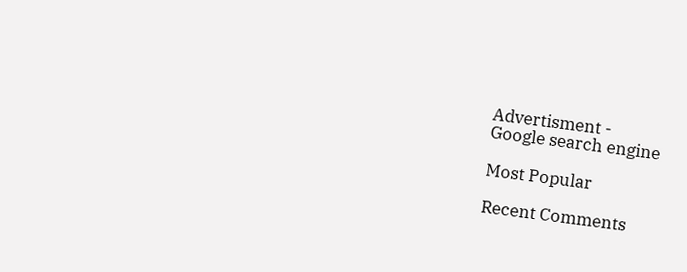Advertisment -
Google search engine

Most Popular

Recent Comments